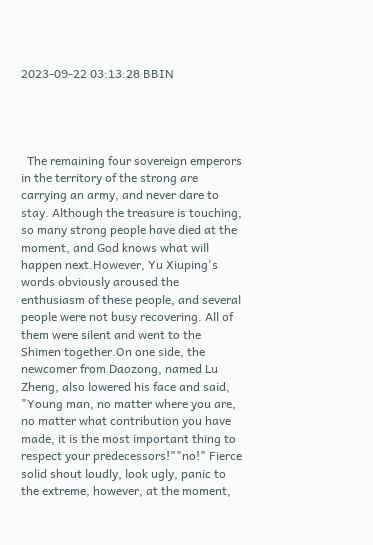2023-09-22 03:13:28 BBIN




  The remaining four sovereign emperors in the territory of the strong are carrying an army, and never dare to stay. Although the treasure is touching, so many strong people have died at the moment, and God knows what will happen next.However, Yu Xiuping's words obviously aroused the enthusiasm of these people, and several people were not busy recovering. All of them were silent and went to the Shimen together.On one side, the newcomer from Daozong, named Lu Zheng, also lowered his face and said, "Young man, no matter where you are, no matter what contribution you have made, it is the most important thing to respect your predecessors!""no!" Fierce solid shout loudly, look ugly, panic to the extreme, however, at the moment,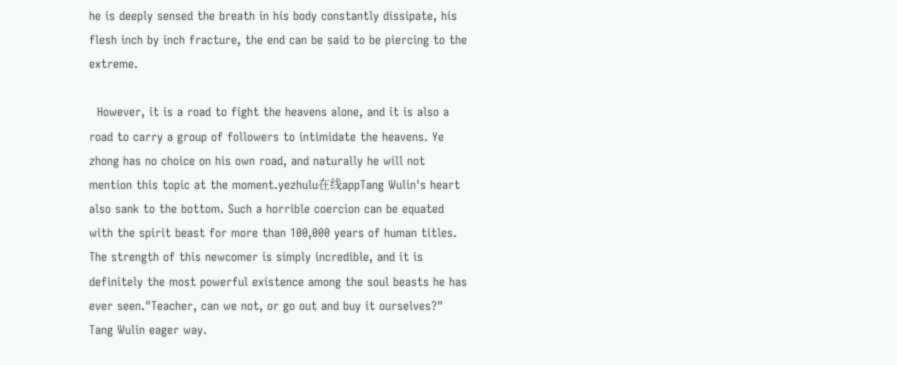he is deeply sensed the breath in his body constantly dissipate, his flesh inch by inch fracture, the end can be said to be piercing to the extreme.

  However, it is a road to fight the heavens alone, and it is also a road to carry a group of followers to intimidate the heavens. Ye zhong has no choice on his own road, and naturally he will not mention this topic at the moment.yezhulu在线appTang Wulin's heart also sank to the bottom. Such a horrible coercion can be equated with the spirit beast for more than 100,000 years of human titles. The strength of this newcomer is simply incredible, and it is definitely the most powerful existence among the soul beasts he has ever seen."Teacher, can we not, or go out and buy it ourselves?" Tang Wulin eager way.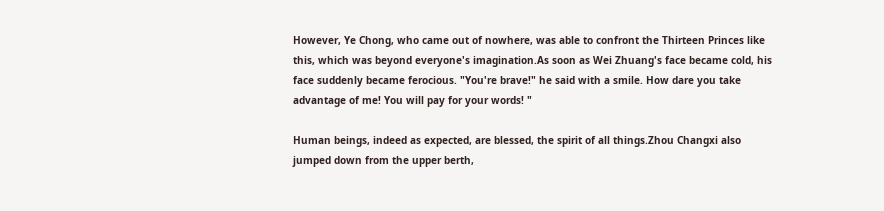However, Ye Chong, who came out of nowhere, was able to confront the Thirteen Princes like this, which was beyond everyone's imagination.As soon as Wei Zhuang's face became cold, his face suddenly became ferocious. "You're brave!" he said with a smile. How dare you take advantage of me! You will pay for your words! "

Human beings, indeed as expected, are blessed, the spirit of all things.Zhou Changxi also jumped down from the upper berth,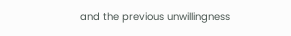and the previous unwillingness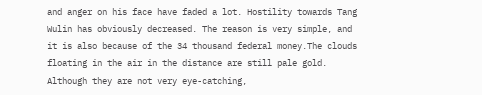and anger on his face have faded a lot. Hostility towards Tang Wulin has obviously decreased. The reason is very simple, and it is also because of the 34 thousand federal money.The clouds floating in the air in the distance are still pale gold. Although they are not very eye-catching,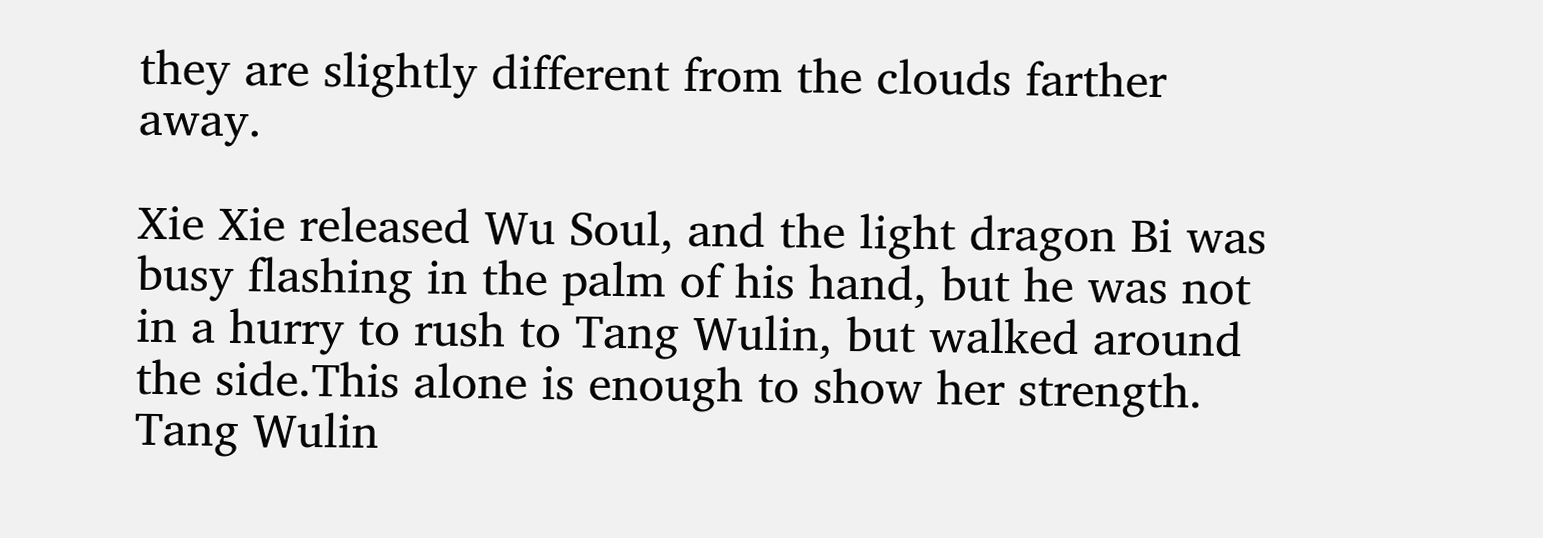they are slightly different from the clouds farther away.

Xie Xie released Wu Soul, and the light dragon Bi was busy flashing in the palm of his hand, but he was not in a hurry to rush to Tang Wulin, but walked around the side.This alone is enough to show her strength. Tang Wulin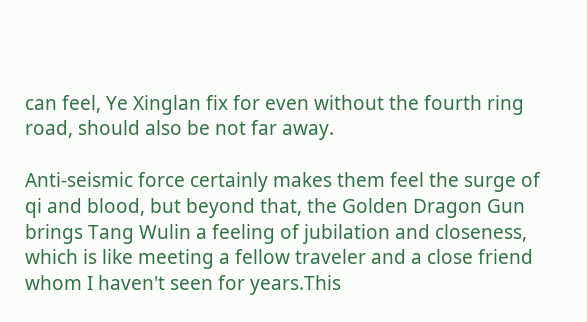can feel, Ye Xinglan fix for even without the fourth ring road, should also be not far away.

Anti-seismic force certainly makes them feel the surge of qi and blood, but beyond that, the Golden Dragon Gun brings Tang Wulin a feeling of jubilation and closeness, which is like meeting a fellow traveler and a close friend whom I haven't seen for years.This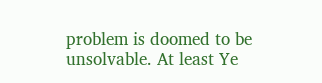problem is doomed to be unsolvable. At least Ye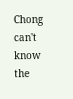Chong can't know the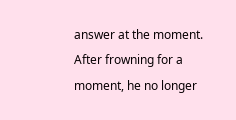answer at the moment. After frowning for a moment, he no longer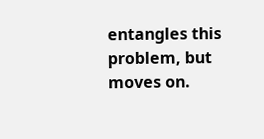entangles this problem, but moves on.